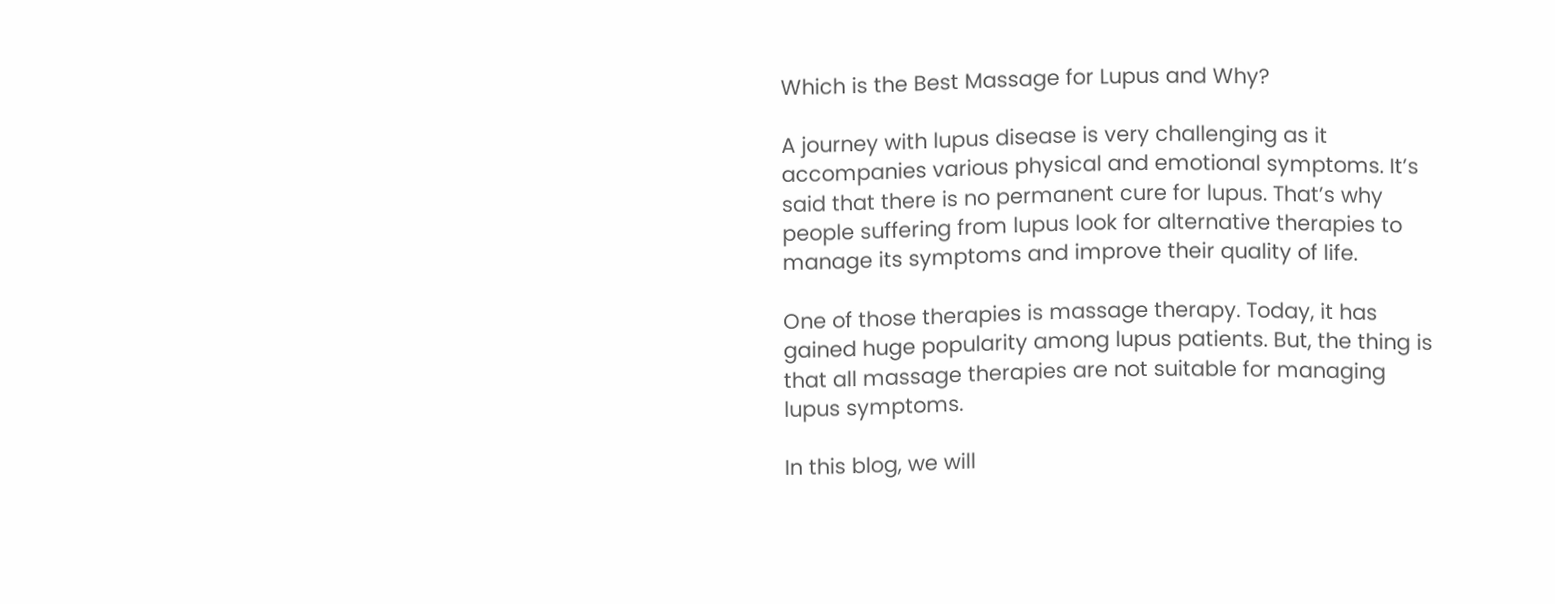Which is the Best Massage for Lupus and Why?

A journey with lupus disease is very challenging as it accompanies various physical and emotional symptoms. It’s said that there is no permanent cure for lupus. That’s why people suffering from lupus look for alternative therapies to manage its symptoms and improve their quality of life.

One of those therapies is massage therapy. Today, it has gained huge popularity among lupus patients. But, the thing is that all massage therapies are not suitable for managing lupus symptoms.

In this blog, we will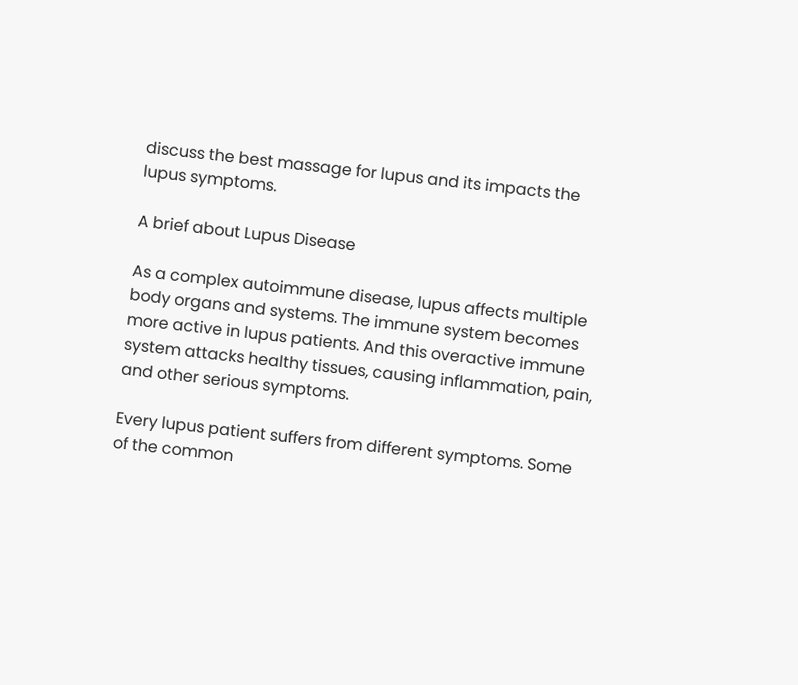discuss the best massage for lupus and its impacts the lupus symptoms.

A brief about Lupus Disease

As a complex autoimmune disease, lupus affects multiple body organs and systems. The immune system becomes more active in lupus patients. And this overactive immune system attacks healthy tissues, causing inflammation, pain, and other serious symptoms.

Every lupus patient suffers from different symptoms. Some of the common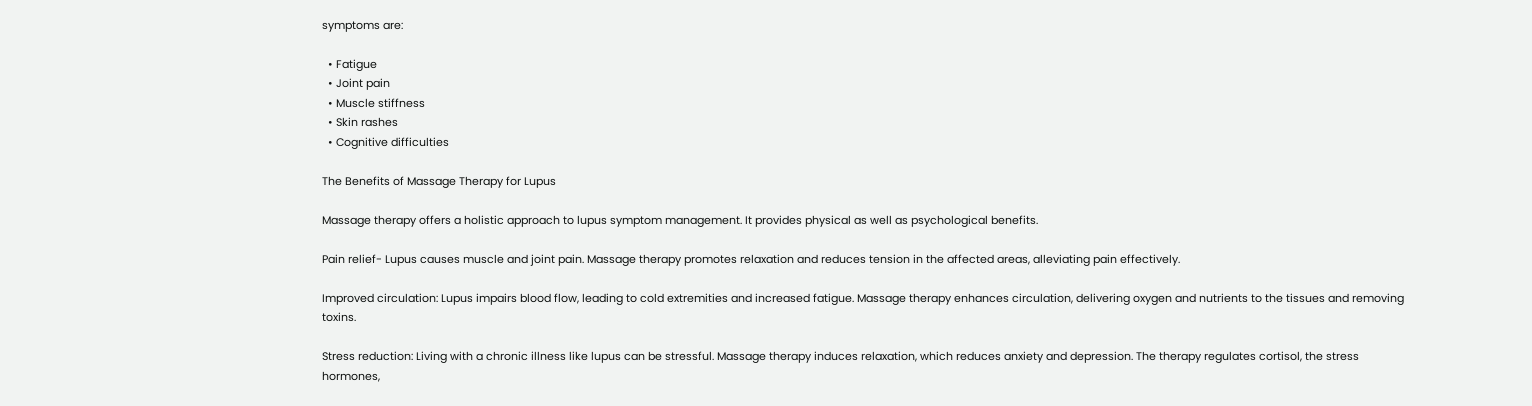symptoms are:

  • Fatigue
  • Joint pain
  • Muscle stiffness
  • Skin rashes
  • Cognitive difficulties

The Benefits of Massage Therapy for Lupus

Massage therapy offers a holistic approach to lupus symptom management. It provides physical as well as psychological benefits.

Pain relief- Lupus causes muscle and joint pain. Massage therapy promotes relaxation and reduces tension in the affected areas, alleviating pain effectively.

Improved circulation: Lupus impairs blood flow, leading to cold extremities and increased fatigue. Massage therapy enhances circulation, delivering oxygen and nutrients to the tissues and removing toxins.

Stress reduction: Living with a chronic illness like lupus can be stressful. Massage therapy induces relaxation, which reduces anxiety and depression. The therapy regulates cortisol, the stress hormones,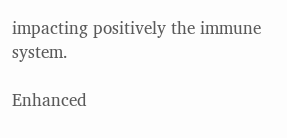impacting positively the immune system.

Enhanced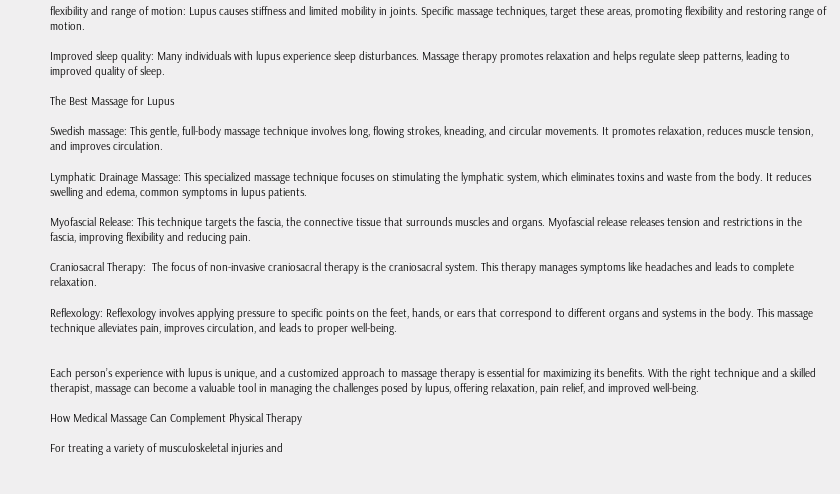flexibility and range of motion: Lupus causes stiffness and limited mobility in joints. Specific massage techniques, target these areas, promoting flexibility and restoring range of motion.

Improved sleep quality: Many individuals with lupus experience sleep disturbances. Massage therapy promotes relaxation and helps regulate sleep patterns, leading to improved quality of sleep.

The Best Massage for Lupus

Swedish massage: This gentle, full-body massage technique involves long, flowing strokes, kneading, and circular movements. It promotes relaxation, reduces muscle tension, and improves circulation.

Lymphatic Drainage Massage: This specialized massage technique focuses on stimulating the lymphatic system, which eliminates toxins and waste from the body. It reduces swelling and edema, common symptoms in lupus patients.

Myofascial Release: This technique targets the fascia, the connective tissue that surrounds muscles and organs. Myofascial release releases tension and restrictions in the fascia, improving flexibility and reducing pain.

Craniosacral Therapy:  The focus of non-invasive craniosacral therapy is the craniosacral system. This therapy manages symptoms like headaches and leads to complete relaxation.

Reflexology: Reflexology involves applying pressure to specific points on the feet, hands, or ears that correspond to different organs and systems in the body. This massage technique alleviates pain, improves circulation, and leads to proper well-being.


Each person’s experience with lupus is unique, and a customized approach to massage therapy is essential for maximizing its benefits. With the right technique and a skilled therapist, massage can become a valuable tool in managing the challenges posed by lupus, offering relaxation, pain relief, and improved well-being.

How Medical Massage Can Complement Physical Therapy

For treating a variety of musculoskeletal injuries and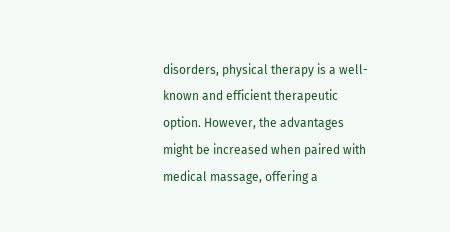disorders, physical therapy is a well-known and efficient therapeutic option. However, the advantages might be increased when paired with medical massage, offering a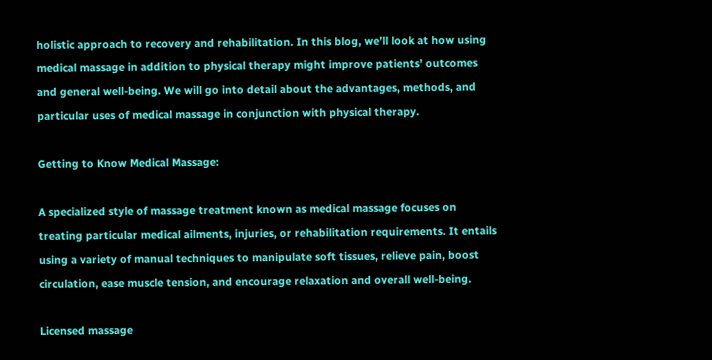holistic approach to recovery and rehabilitation. In this blog, we’ll look at how using medical massage in addition to physical therapy might improve patients’ outcomes and general well-being. We will go into detail about the advantages, methods, and particular uses of medical massage in conjunction with physical therapy.

Getting to Know Medical Massage:

A specialized style of massage treatment known as medical massage focuses on treating particular medical ailments, injuries, or rehabilitation requirements. It entails using a variety of manual techniques to manipulate soft tissues, relieve pain, boost circulation, ease muscle tension, and encourage relaxation and overall well-being.

Licensed massage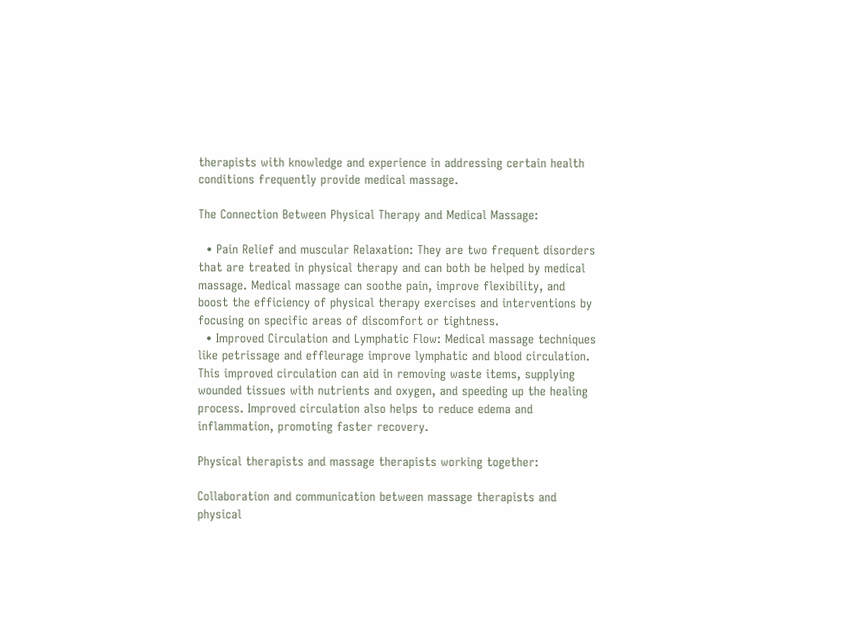therapists with knowledge and experience in addressing certain health conditions frequently provide medical massage.

The Connection Between Physical Therapy and Medical Massage:

  • Pain Relief and muscular Relaxation: They are two frequent disorders that are treated in physical therapy and can both be helped by medical massage. Medical massage can soothe pain, improve flexibility, and boost the efficiency of physical therapy exercises and interventions by focusing on specific areas of discomfort or tightness.
  • Improved Circulation and Lymphatic Flow: Medical massage techniques like petrissage and effleurage improve lymphatic and blood circulation. This improved circulation can aid in removing waste items, supplying wounded tissues with nutrients and oxygen, and speeding up the healing process. Improved circulation also helps to reduce edema and inflammation, promoting faster recovery.

Physical therapists and massage therapists working together:

Collaboration and communication between massage therapists and physical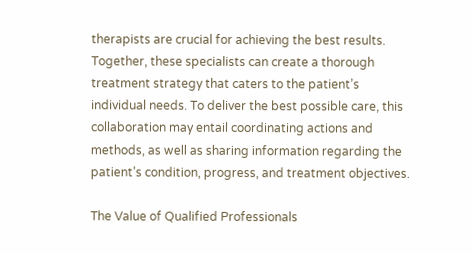therapists are crucial for achieving the best results. Together, these specialists can create a thorough treatment strategy that caters to the patient’s individual needs. To deliver the best possible care, this collaboration may entail coordinating actions and methods, as well as sharing information regarding the patient’s condition, progress, and treatment objectives.

The Value of Qualified Professionals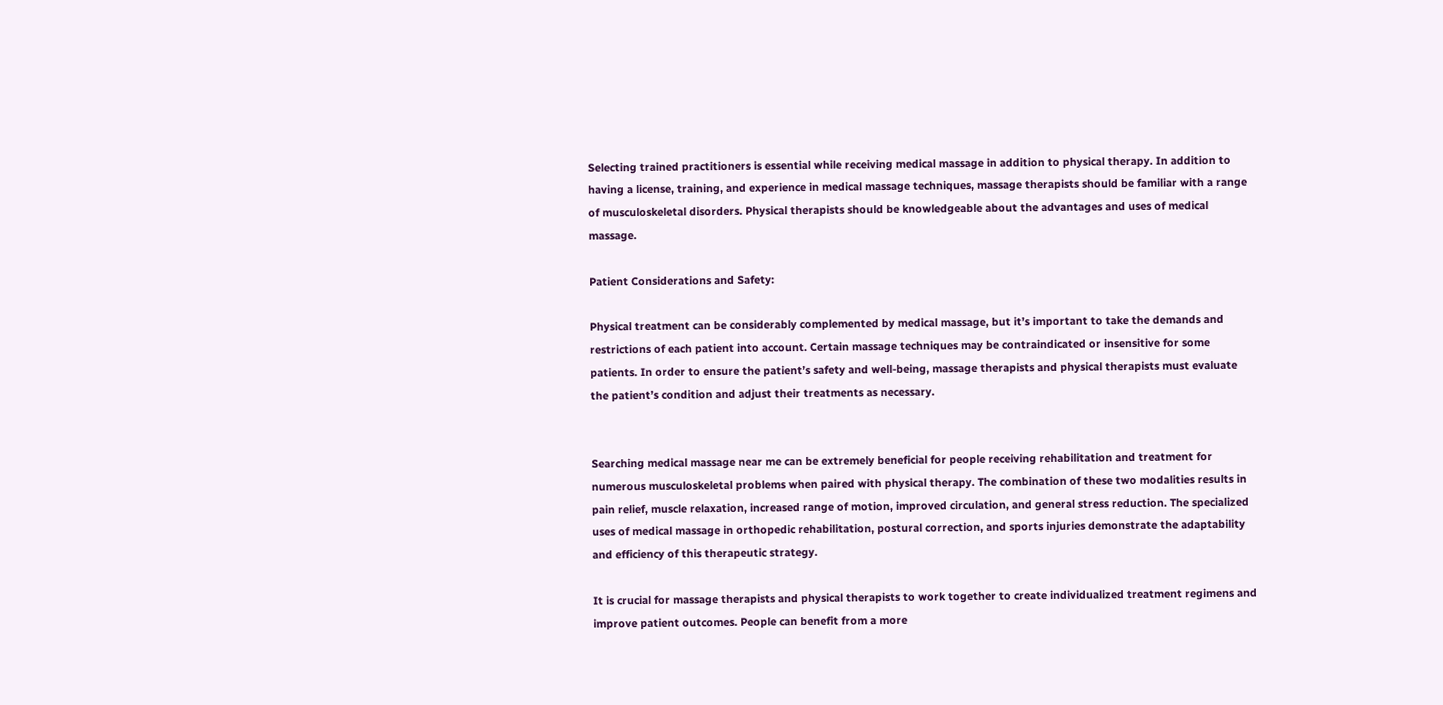Selecting trained practitioners is essential while receiving medical massage in addition to physical therapy. In addition to having a license, training, and experience in medical massage techniques, massage therapists should be familiar with a range of musculoskeletal disorders. Physical therapists should be knowledgeable about the advantages and uses of medical massage.

Patient Considerations and Safety:

Physical treatment can be considerably complemented by medical massage, but it’s important to take the demands and restrictions of each patient into account. Certain massage techniques may be contraindicated or insensitive for some patients. In order to ensure the patient’s safety and well-being, massage therapists and physical therapists must evaluate the patient’s condition and adjust their treatments as necessary.


Searching medical massage near me can be extremely beneficial for people receiving rehabilitation and treatment for numerous musculoskeletal problems when paired with physical therapy. The combination of these two modalities results in pain relief, muscle relaxation, increased range of motion, improved circulation, and general stress reduction. The specialized uses of medical massage in orthopedic rehabilitation, postural correction, and sports injuries demonstrate the adaptability and efficiency of this therapeutic strategy.

It is crucial for massage therapists and physical therapists to work together to create individualized treatment regimens and improve patient outcomes. People can benefit from a more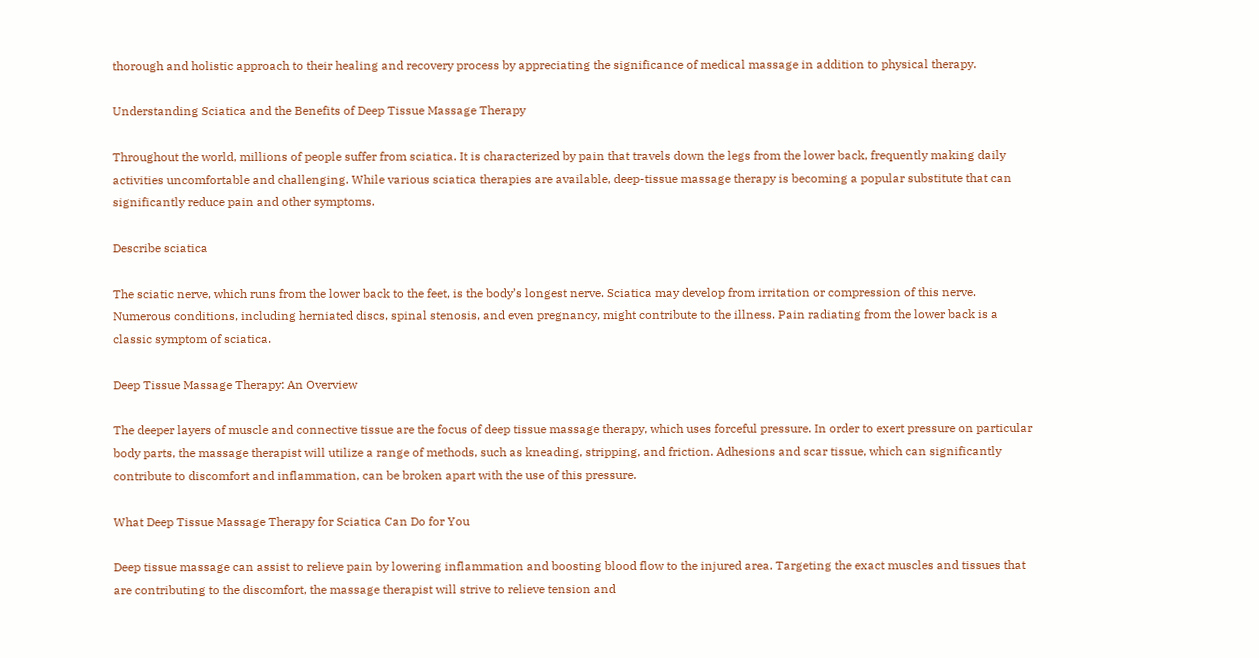thorough and holistic approach to their healing and recovery process by appreciating the significance of medical massage in addition to physical therapy.

Understanding Sciatica and the Benefits of Deep Tissue Massage Therapy

Throughout the world, millions of people suffer from sciatica. It is characterized by pain that travels down the legs from the lower back, frequently making daily activities uncomfortable and challenging. While various sciatica therapies are available, deep-tissue massage therapy is becoming a popular substitute that can significantly reduce pain and other symptoms.

Describe sciatica

The sciatic nerve, which runs from the lower back to the feet, is the body’s longest nerve. Sciatica may develop from irritation or compression of this nerve. Numerous conditions, including herniated discs, spinal stenosis, and even pregnancy, might contribute to the illness. Pain radiating from the lower back is a classic symptom of sciatica.

Deep Tissue Massage Therapy: An Overview

The deeper layers of muscle and connective tissue are the focus of deep tissue massage therapy, which uses forceful pressure. In order to exert pressure on particular body parts, the massage therapist will utilize a range of methods, such as kneading, stripping, and friction. Adhesions and scar tissue, which can significantly contribute to discomfort and inflammation, can be broken apart with the use of this pressure.

What Deep Tissue Massage Therapy for Sciatica Can Do for You

Deep tissue massage can assist to relieve pain by lowering inflammation and boosting blood flow to the injured area. Targeting the exact muscles and tissues that are contributing to the discomfort, the massage therapist will strive to relieve tension and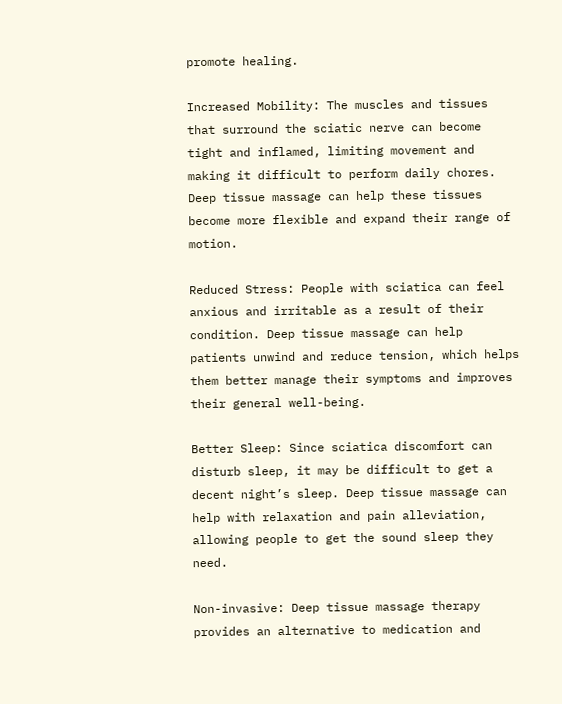promote healing.

Increased Mobility: The muscles and tissues that surround the sciatic nerve can become tight and inflamed, limiting movement and making it difficult to perform daily chores. Deep tissue massage can help these tissues become more flexible and expand their range of motion.

Reduced Stress: People with sciatica can feel anxious and irritable as a result of their condition. Deep tissue massage can help patients unwind and reduce tension, which helps them better manage their symptoms and improves their general well-being.

Better Sleep: Since sciatica discomfort can disturb sleep, it may be difficult to get a decent night’s sleep. Deep tissue massage can help with relaxation and pain alleviation, allowing people to get the sound sleep they need.

Non-invasive: Deep tissue massage therapy provides an alternative to medication and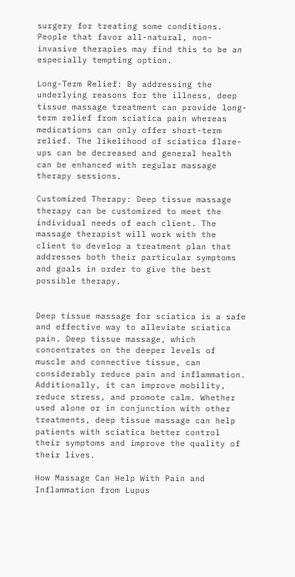surgery for treating some conditions. People that favor all-natural, non-invasive therapies may find this to be an especially tempting option.

Long-Term Relief: By addressing the underlying reasons for the illness, deep tissue massage treatment can provide long-term relief from sciatica pain whereas medications can only offer short-term relief. The likelihood of sciatica flare-ups can be decreased and general health can be enhanced with regular massage therapy sessions.

Customized Therapy: Deep tissue massage therapy can be customized to meet the individual needs of each client. The massage therapist will work with the client to develop a treatment plan that addresses both their particular symptoms and goals in order to give the best possible therapy.


Deep tissue massage for sciatica is a safe and effective way to alleviate sciatica pain. Deep tissue massage, which concentrates on the deeper levels of muscle and connective tissue, can considerably reduce pain and inflammation. Additionally, it can improve mobility, reduce stress, and promote calm. Whether used alone or in conjunction with other treatments, deep tissue massage can help patients with sciatica better control their symptoms and improve the quality of their lives.

How Massage Can Help With Pain and Inflammation from Lupus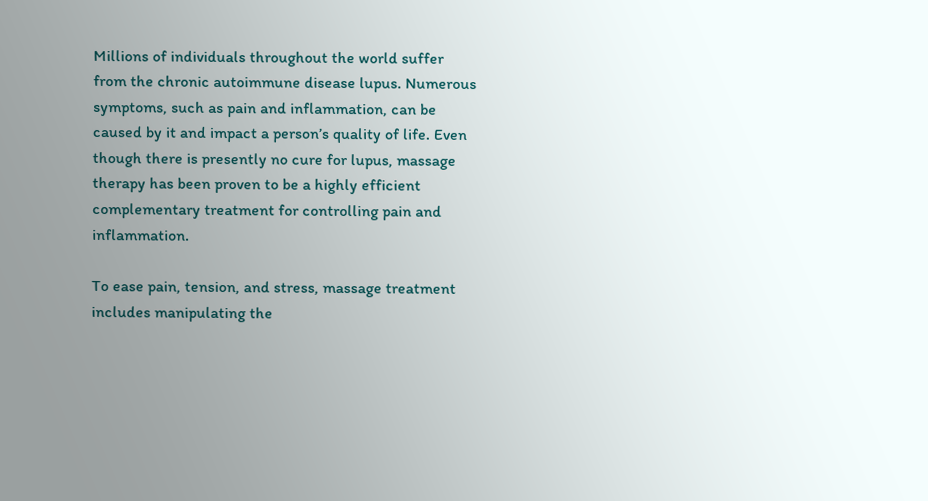Millions of individuals throughout the world suffer from the chronic autoimmune disease lupus. Numerous symptoms, such as pain and inflammation, can be caused by it and impact a person’s quality of life. Even though there is presently no cure for lupus, massage therapy has been proven to be a highly efficient complementary treatment for controlling pain and inflammation.

To ease pain, tension, and stress, massage treatment includes manipulating the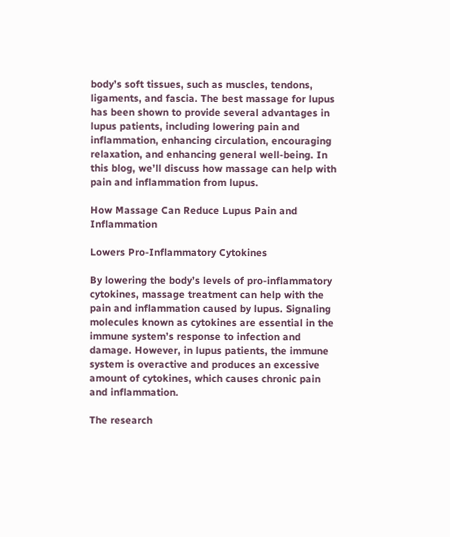body’s soft tissues, such as muscles, tendons, ligaments, and fascia. The best massage for lupus has been shown to provide several advantages in lupus patients, including lowering pain and inflammation, enhancing circulation, encouraging relaxation, and enhancing general well-being. In this blog, we’ll discuss how massage can help with pain and inflammation from lupus.

How Massage Can Reduce Lupus Pain and Inflammation

Lowers Pro-Inflammatory Cytokines

By lowering the body’s levels of pro-inflammatory cytokines, massage treatment can help with the pain and inflammation caused by lupus. Signaling molecules known as cytokines are essential in the immune system’s response to infection and damage. However, in lupus patients, the immune system is overactive and produces an excessive amount of cytokines, which causes chronic pain and inflammation.

The research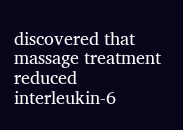discovered that massage treatment reduced interleukin-6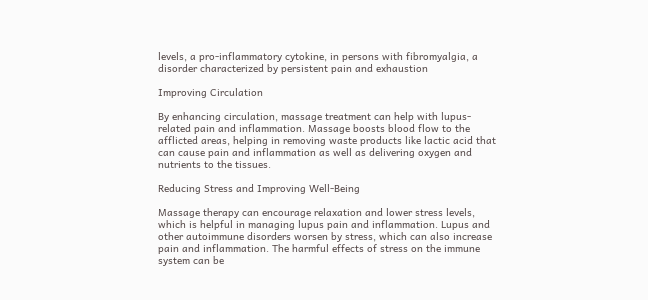levels, a pro-inflammatory cytokine, in persons with fibromyalgia, a disorder characterized by persistent pain and exhaustion

Improving Circulation

By enhancing circulation, massage treatment can help with lupus-related pain and inflammation. Massage boosts blood flow to the afflicted areas, helping in removing waste products like lactic acid that can cause pain and inflammation as well as delivering oxygen and nutrients to the tissues.

Reducing Stress and Improving Well-Being

Massage therapy can encourage relaxation and lower stress levels, which is helpful in managing lupus pain and inflammation. Lupus and other autoimmune disorders worsen by stress, which can also increase pain and inflammation. The harmful effects of stress on the immune system can be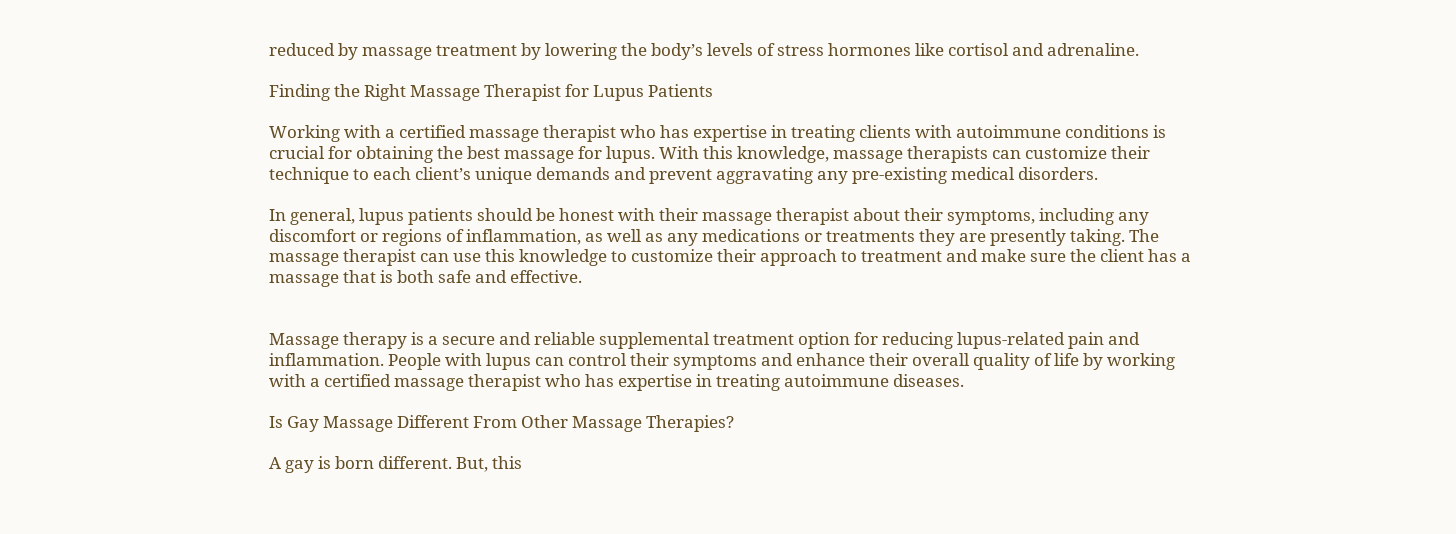reduced by massage treatment by lowering the body’s levels of stress hormones like cortisol and adrenaline.

Finding the Right Massage Therapist for Lupus Patients

Working with a certified massage therapist who has expertise in treating clients with autoimmune conditions is crucial for obtaining the best massage for lupus. With this knowledge, massage therapists can customize their technique to each client’s unique demands and prevent aggravating any pre-existing medical disorders.

In general, lupus patients should be honest with their massage therapist about their symptoms, including any discomfort or regions of inflammation, as well as any medications or treatments they are presently taking. The massage therapist can use this knowledge to customize their approach to treatment and make sure the client has a massage that is both safe and effective.


Massage therapy is a secure and reliable supplemental treatment option for reducing lupus-related pain and inflammation. People with lupus can control their symptoms and enhance their overall quality of life by working with a certified massage therapist who has expertise in treating autoimmune diseases.

Is Gay Massage Different From Other Massage Therapies?

A gay is born different. But, this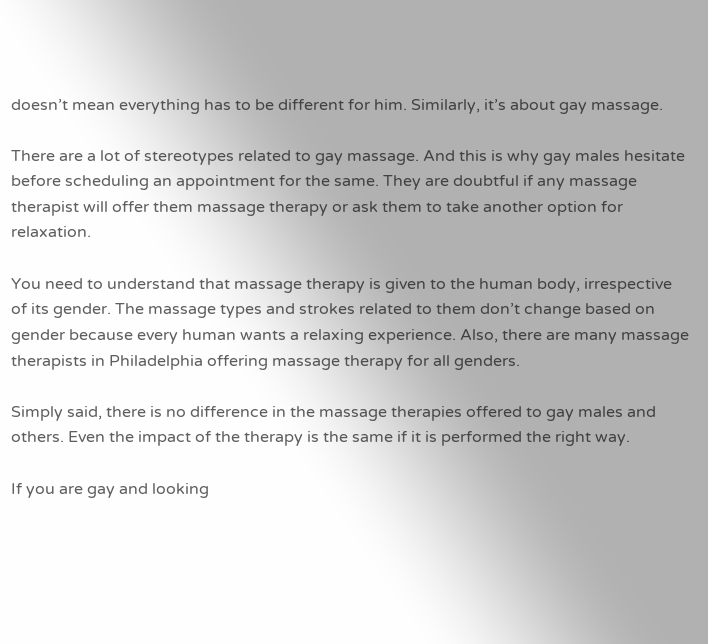doesn’t mean everything has to be different for him. Similarly, it’s about gay massage.

There are a lot of stereotypes related to gay massage. And this is why gay males hesitate before scheduling an appointment for the same. They are doubtful if any massage therapist will offer them massage therapy or ask them to take another option for relaxation.

You need to understand that massage therapy is given to the human body, irrespective of its gender. The massage types and strokes related to them don’t change based on gender because every human wants a relaxing experience. Also, there are many massage therapists in Philadelphia offering massage therapy for all genders.

Simply said, there is no difference in the massage therapies offered to gay males and others. Even the impact of the therapy is the same if it is performed the right way.

If you are gay and looking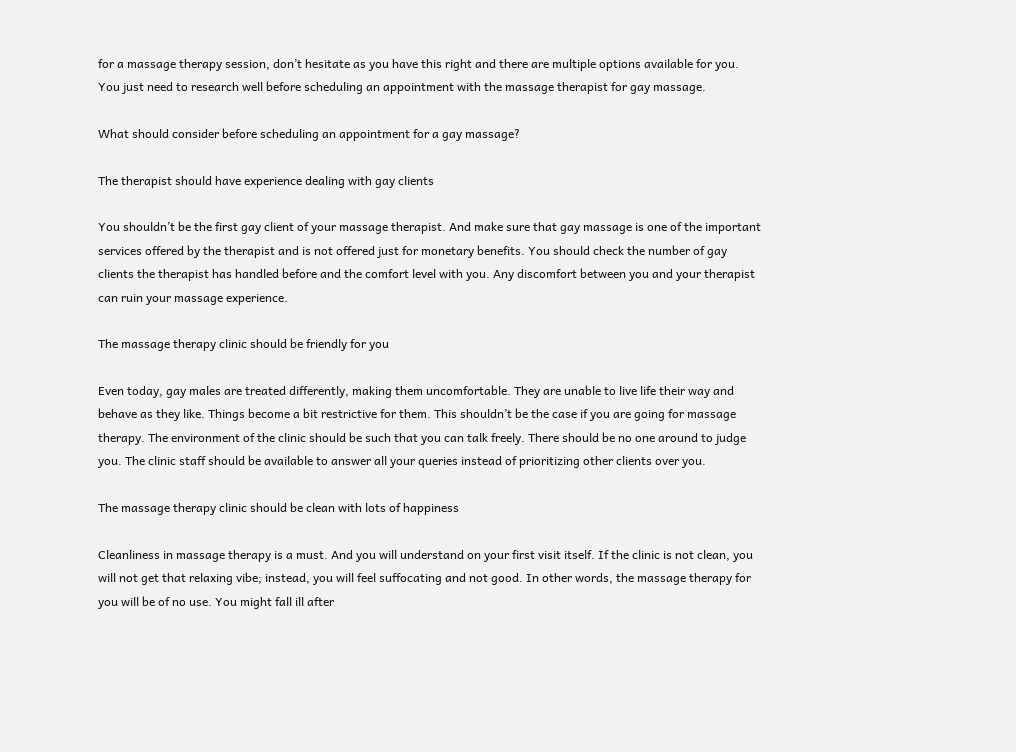for a massage therapy session, don’t hesitate as you have this right and there are multiple options available for you. You just need to research well before scheduling an appointment with the massage therapist for gay massage.

What should consider before scheduling an appointment for a gay massage?

The therapist should have experience dealing with gay clients

You shouldn’t be the first gay client of your massage therapist. And make sure that gay massage is one of the important services offered by the therapist and is not offered just for monetary benefits. You should check the number of gay clients the therapist has handled before and the comfort level with you. Any discomfort between you and your therapist can ruin your massage experience.

The massage therapy clinic should be friendly for you

Even today, gay males are treated differently, making them uncomfortable. They are unable to live life their way and behave as they like. Things become a bit restrictive for them. This shouldn’t be the case if you are going for massage therapy. The environment of the clinic should be such that you can talk freely. There should be no one around to judge you. The clinic staff should be available to answer all your queries instead of prioritizing other clients over you.

The massage therapy clinic should be clean with lots of happiness

Cleanliness in massage therapy is a must. And you will understand on your first visit itself. If the clinic is not clean, you will not get that relaxing vibe; instead, you will feel suffocating and not good. In other words, the massage therapy for you will be of no use. You might fall ill after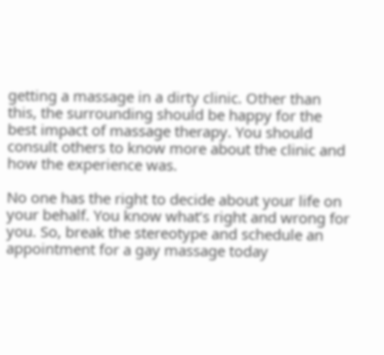getting a massage in a dirty clinic. Other than this, the surrounding should be happy for the best impact of massage therapy. You should consult others to know more about the clinic and how the experience was.

No one has the right to decide about your life on your behalf. You know what’s right and wrong for you. So, break the stereotype and schedule an appointment for a gay massage today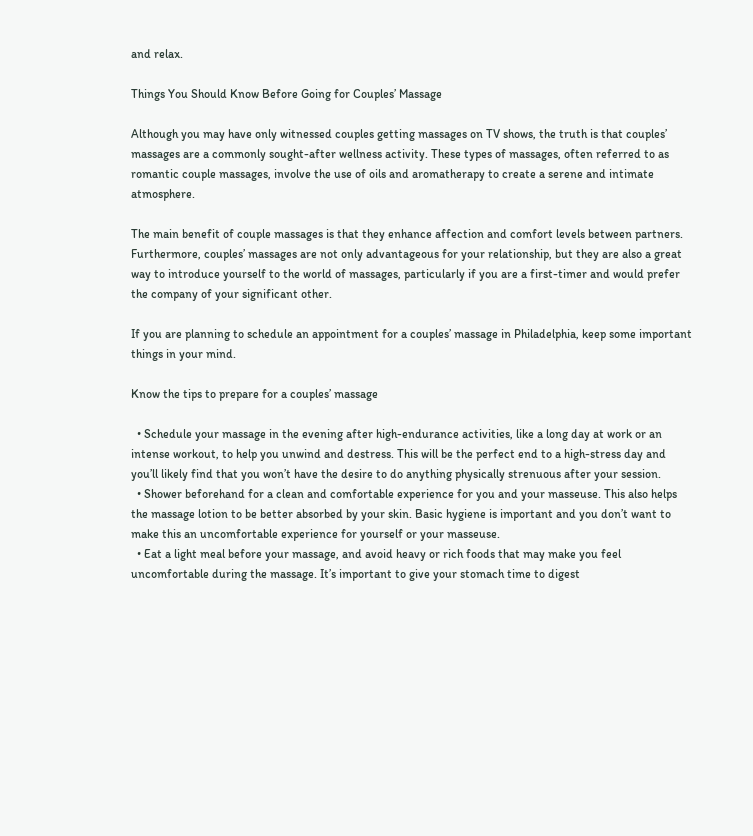and relax.

Things You Should Know Before Going for Couples’ Massage

Although you may have only witnessed couples getting massages on TV shows, the truth is that couples’ massages are a commonly sought-after wellness activity. These types of massages, often referred to as romantic couple massages, involve the use of oils and aromatherapy to create a serene and intimate atmosphere.

The main benefit of couple massages is that they enhance affection and comfort levels between partners. Furthermore, couples’ massages are not only advantageous for your relationship, but they are also a great way to introduce yourself to the world of massages, particularly if you are a first-timer and would prefer the company of your significant other.

If you are planning to schedule an appointment for a couples’ massage in Philadelphia, keep some important things in your mind.

Know the tips to prepare for a couples’ massage

  • Schedule your massage in the evening after high-endurance activities, like a long day at work or an intense workout, to help you unwind and destress. This will be the perfect end to a high-stress day and you’ll likely find that you won’t have the desire to do anything physically strenuous after your session.
  • Shower beforehand for a clean and comfortable experience for you and your masseuse. This also helps the massage lotion to be better absorbed by your skin. Basic hygiene is important and you don’t want to make this an uncomfortable experience for yourself or your masseuse.
  • Eat a light meal before your massage, and avoid heavy or rich foods that may make you feel uncomfortable during the massage. It’s important to give your stomach time to digest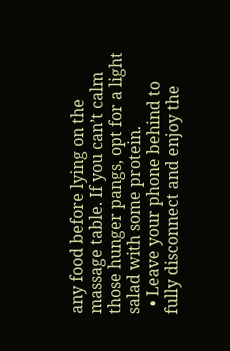any food before lying on the massage table. If you can’t calm those hunger pangs, opt for a light salad with some protein.
  • Leave your phone behind to fully disconnect and enjoy the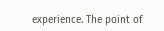experience. The point of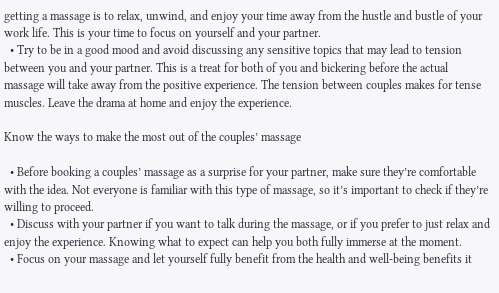getting a massage is to relax, unwind, and enjoy your time away from the hustle and bustle of your work life. This is your time to focus on yourself and your partner.
  • Try to be in a good mood and avoid discussing any sensitive topics that may lead to tension between you and your partner. This is a treat for both of you and bickering before the actual massage will take away from the positive experience. The tension between couples makes for tense muscles. Leave the drama at home and enjoy the experience.

Know the ways to make the most out of the couples’ massage

  • Before booking a couples’ massage as a surprise for your partner, make sure they’re comfortable with the idea. Not everyone is familiar with this type of massage, so it’s important to check if they’re willing to proceed.
  • Discuss with your partner if you want to talk during the massage, or if you prefer to just relax and enjoy the experience. Knowing what to expect can help you both fully immerse at the moment.
  • Focus on your massage and let yourself fully benefit from the health and well-being benefits it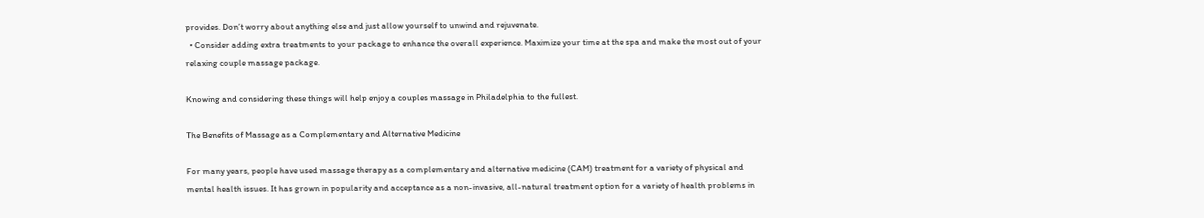provides. Don’t worry about anything else and just allow yourself to unwind and rejuvenate.
  • Consider adding extra treatments to your package to enhance the overall experience. Maximize your time at the spa and make the most out of your relaxing couple massage package.

Knowing and considering these things will help enjoy a couples massage in Philadelphia to the fullest.

The Benefits of Massage as a Complementary and Alternative Medicine

For many years, people have used massage therapy as a complementary and alternative medicine (CAM) treatment for a variety of physical and mental health issues. It has grown in popularity and acceptance as a non-invasive, all-natural treatment option for a variety of health problems in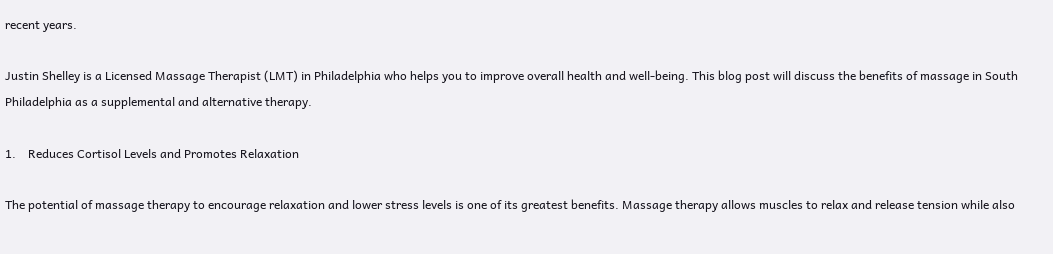recent years.

Justin Shelley is a Licensed Massage Therapist (LMT) in Philadelphia who helps you to improve overall health and well-being. This blog post will discuss the benefits of massage in South Philadelphia as a supplemental and alternative therapy.

1.    Reduces Cortisol Levels and Promotes Relaxation

The potential of massage therapy to encourage relaxation and lower stress levels is one of its greatest benefits. Massage therapy allows muscles to relax and release tension while also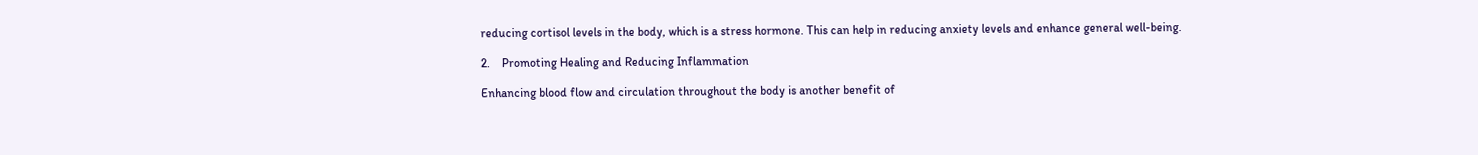reducing cortisol levels in the body, which is a stress hormone. This can help in reducing anxiety levels and enhance general well-being.

2.    Promoting Healing and Reducing Inflammation

Enhancing blood flow and circulation throughout the body is another benefit of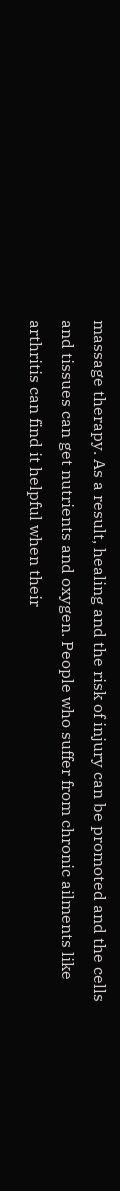massage therapy. As a result, healing and the risk of injury can be promoted and the cells and tissues can get nutrients and oxygen. People who suffer from chronic ailments like arthritis can find it helpful when their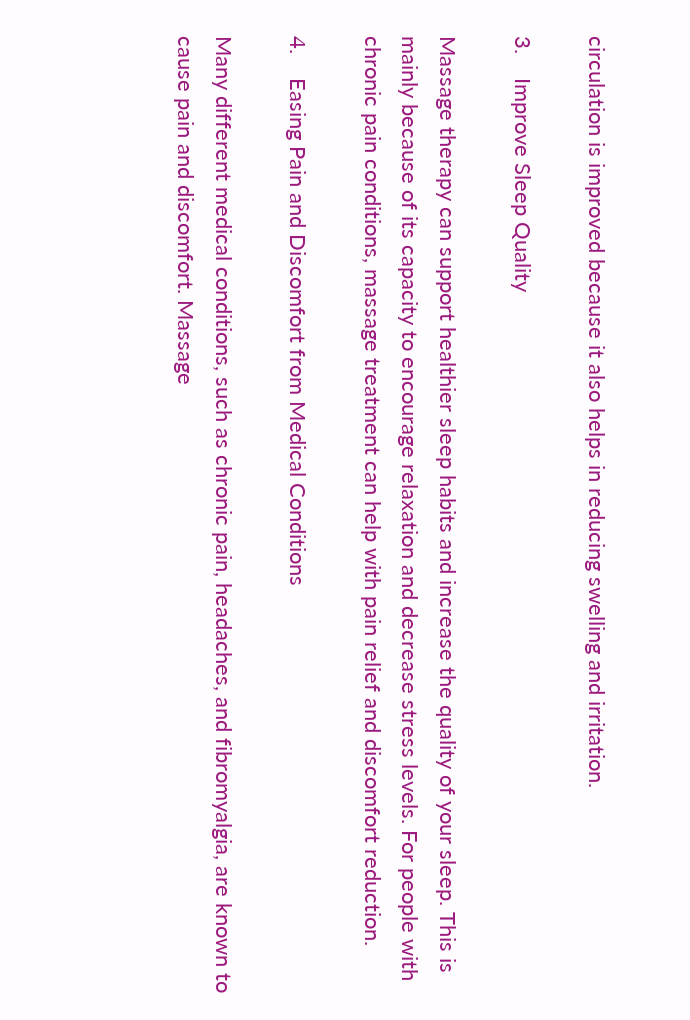circulation is improved because it also helps in reducing swelling and irritation.

3.    Improve Sleep Quality

Massage therapy can support healthier sleep habits and increase the quality of your sleep. This is mainly because of its capacity to encourage relaxation and decrease stress levels. For people with chronic pain conditions, massage treatment can help with pain relief and discomfort reduction.

4.    Easing Pain and Discomfort from Medical Conditions

Many different medical conditions, such as chronic pain, headaches, and fibromyalgia, are known to cause pain and discomfort. Massage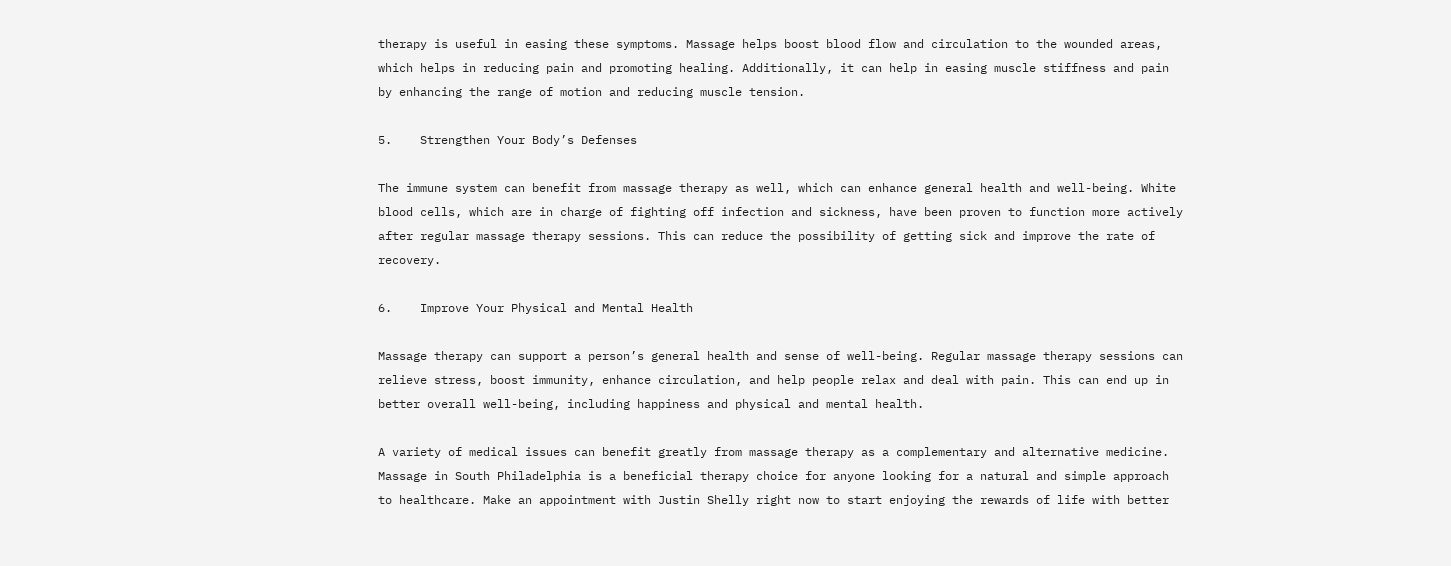therapy is useful in easing these symptoms. Massage helps boost blood flow and circulation to the wounded areas, which helps in reducing pain and promoting healing. Additionally, it can help in easing muscle stiffness and pain by enhancing the range of motion and reducing muscle tension.

5.    Strengthen Your Body’s Defenses

The immune system can benefit from massage therapy as well, which can enhance general health and well-being. White blood cells, which are in charge of fighting off infection and sickness, have been proven to function more actively after regular massage therapy sessions. This can reduce the possibility of getting sick and improve the rate of recovery.

6.    Improve Your Physical and Mental Health

Massage therapy can support a person’s general health and sense of well-being. Regular massage therapy sessions can relieve stress, boost immunity, enhance circulation, and help people relax and deal with pain. This can end up in better overall well-being, including happiness and physical and mental health.

A variety of medical issues can benefit greatly from massage therapy as a complementary and alternative medicine. Massage in South Philadelphia is a beneficial therapy choice for anyone looking for a natural and simple approach to healthcare. Make an appointment with Justin Shelly right now to start enjoying the rewards of life with better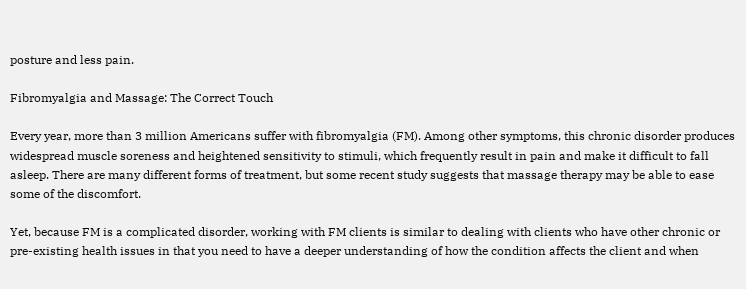posture and less pain.

Fibromyalgia and Massage: The Correct Touch

Every year, more than 3 million Americans suffer with fibromyalgia (FM). Among other symptoms, this chronic disorder produces widespread muscle soreness and heightened sensitivity to stimuli, which frequently result in pain and make it difficult to fall asleep. There are many different forms of treatment, but some recent study suggests that massage therapy may be able to ease some of the discomfort.

Yet, because FM is a complicated disorder, working with FM clients is similar to dealing with clients who have other chronic or pre-existing health issues in that you need to have a deeper understanding of how the condition affects the client and when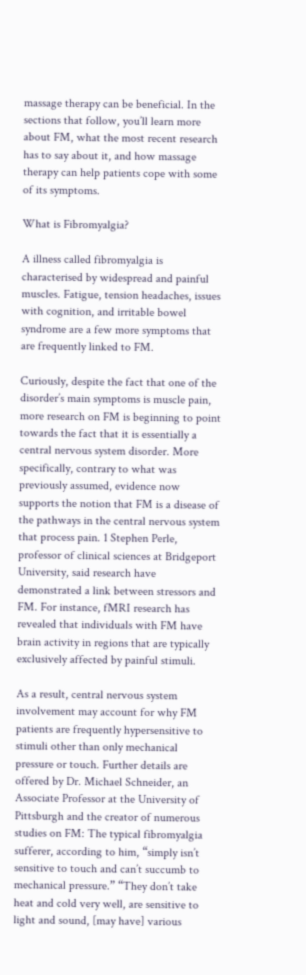massage therapy can be beneficial. In the sections that follow, you’ll learn more about FM, what the most recent research has to say about it, and how massage therapy can help patients cope with some of its symptoms.

What is Fibromyalgia?

A illness called fibromyalgia is characterised by widespread and painful muscles. Fatigue, tension headaches, issues with cognition, and irritable bowel syndrome are a few more symptoms that are frequently linked to FM.

Curiously, despite the fact that one of the disorder’s main symptoms is muscle pain, more research on FM is beginning to point towards the fact that it is essentially a central nervous system disorder. More specifically, contrary to what was previously assumed, evidence now supports the notion that FM is a disease of the pathways in the central nervous system that process pain. 1 Stephen Perle, professor of clinical sciences at Bridgeport University, said research have demonstrated a link between stressors and FM. For instance, fMRI research has revealed that individuals with FM have brain activity in regions that are typically exclusively affected by painful stimuli.

As a result, central nervous system involvement may account for why FM patients are frequently hypersensitive to stimuli other than only mechanical pressure or touch. Further details are offered by Dr. Michael Schneider, an Associate Professor at the University of Pittsburgh and the creator of numerous studies on FM: The typical fibromyalgia sufferer, according to him, “simply isn’t sensitive to touch and can’t succumb to mechanical pressure.” “They don’t take heat and cold very well, are sensitive to light and sound, [may have] various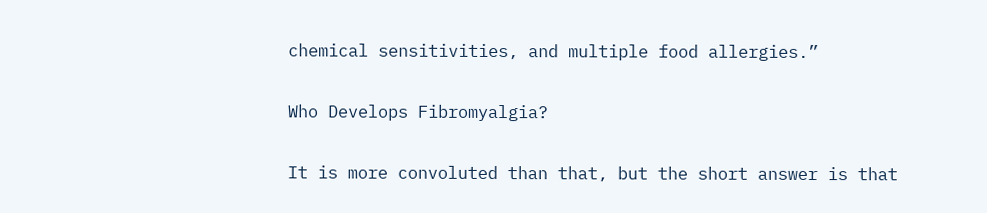chemical sensitivities, and multiple food allergies.”

Who Develops Fibromyalgia?

It is more convoluted than that, but the short answer is that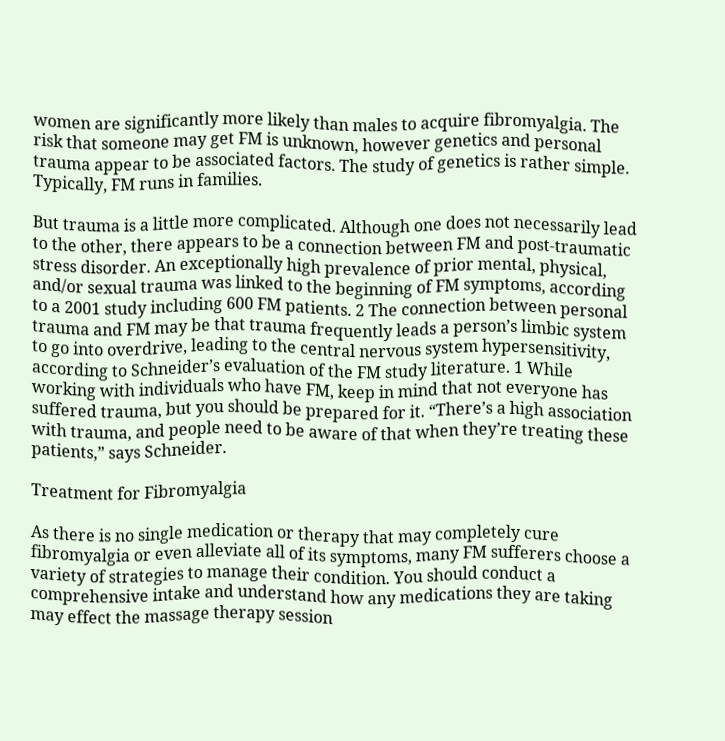women are significantly more likely than males to acquire fibromyalgia. The risk that someone may get FM is unknown, however genetics and personal trauma appear to be associated factors. The study of genetics is rather simple. Typically, FM runs in families.

But trauma is a little more complicated. Although one does not necessarily lead to the other, there appears to be a connection between FM and post-traumatic stress disorder. An exceptionally high prevalence of prior mental, physical, and/or sexual trauma was linked to the beginning of FM symptoms, according to a 2001 study including 600 FM patients. 2 The connection between personal trauma and FM may be that trauma frequently leads a person’s limbic system to go into overdrive, leading to the central nervous system hypersensitivity, according to Schneider’s evaluation of the FM study literature. 1 While working with individuals who have FM, keep in mind that not everyone has suffered trauma, but you should be prepared for it. “There’s a high association with trauma, and people need to be aware of that when they’re treating these patients,” says Schneider.

Treatment for Fibromyalgia

As there is no single medication or therapy that may completely cure fibromyalgia or even alleviate all of its symptoms, many FM sufferers choose a variety of strategies to manage their condition. You should conduct a comprehensive intake and understand how any medications they are taking may effect the massage therapy session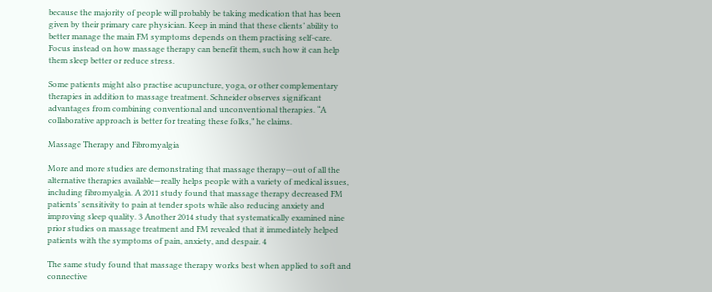because the majority of people will probably be taking medication that has been given by their primary care physician. Keep in mind that these clients’ ability to better manage the main FM symptoms depends on them practising self-care. Focus instead on how massage therapy can benefit them, such how it can help them sleep better or reduce stress.

Some patients might also practise acupuncture, yoga, or other complementary therapies in addition to massage treatment. Schneider observes significant advantages from combining conventional and unconventional therapies. “A collaborative approach is better for treating these folks,” he claims.

Massage Therapy and Fibromyalgia

More and more studies are demonstrating that massage therapy—out of all the alternative therapies available—really helps people with a variety of medical issues, including fibromyalgia. A 2011 study found that massage therapy decreased FM patients’ sensitivity to pain at tender spots while also reducing anxiety and improving sleep quality. 3 Another 2014 study that systematically examined nine prior studies on massage treatment and FM revealed that it immediately helped patients with the symptoms of pain, anxiety, and despair. 4

The same study found that massage therapy works best when applied to soft and connective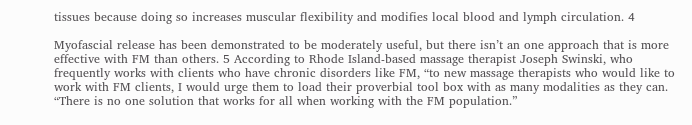tissues because doing so increases muscular flexibility and modifies local blood and lymph circulation. 4

Myofascial release has been demonstrated to be moderately useful, but there isn’t an one approach that is more effective with FM than others. 5 According to Rhode Island-based massage therapist Joseph Swinski, who frequently works with clients who have chronic disorders like FM, “to new massage therapists who would like to work with FM clients, I would urge them to load their proverbial tool box with as many modalities as they can. “There is no one solution that works for all when working with the FM population.”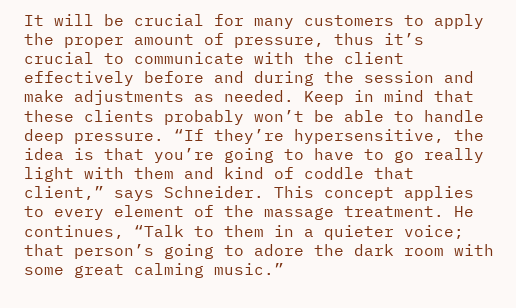It will be crucial for many customers to apply the proper amount of pressure, thus it’s crucial to communicate with the client effectively before and during the session and make adjustments as needed. Keep in mind that these clients probably won’t be able to handle deep pressure. “If they’re hypersensitive, the idea is that you’re going to have to go really light with them and kind of coddle that client,” says Schneider. This concept applies to every element of the massage treatment. He continues, “Talk to them in a quieter voice; that person’s going to adore the dark room with some great calming music.”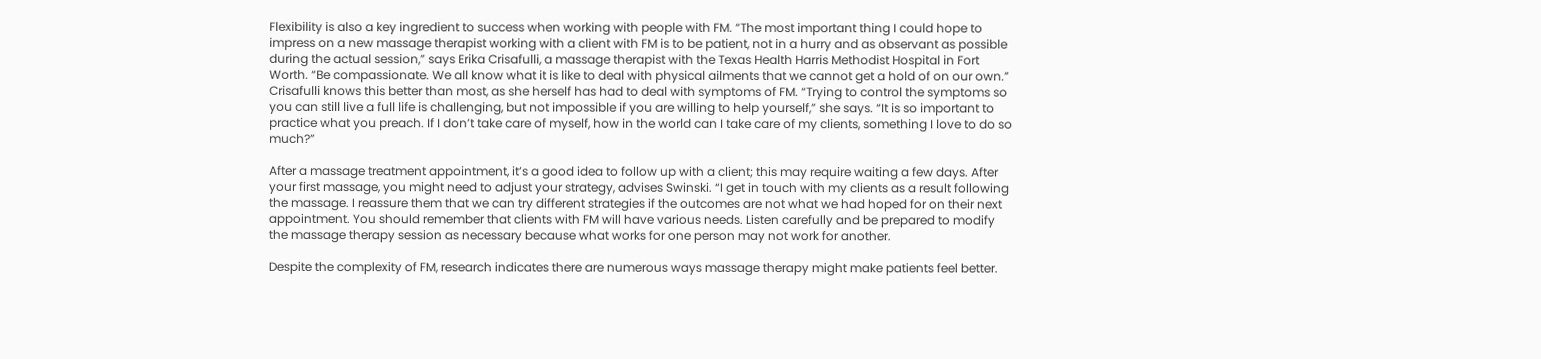Flexibility is also a key ingredient to success when working with people with FM. “The most important thing I could hope to impress on a new massage therapist working with a client with FM is to be patient, not in a hurry and as observant as possible during the actual session,” says Erika Crisafulli, a massage therapist with the Texas Health Harris Methodist Hospital in Fort Worth. “Be compassionate. We all know what it is like to deal with physical ailments that we cannot get a hold of on our own.” Crisafulli knows this better than most, as she herself has had to deal with symptoms of FM. “Trying to control the symptoms so you can still live a full life is challenging, but not impossible if you are willing to help yourself,” she says. “It is so important to practice what you preach. If I don’t take care of myself, how in the world can I take care of my clients, something I love to do so much?”

After a massage treatment appointment, it’s a good idea to follow up with a client; this may require waiting a few days. After your first massage, you might need to adjust your strategy, advises Swinski. “I get in touch with my clients as a result following the massage. I reassure them that we can try different strategies if the outcomes are not what we had hoped for on their next appointment. You should remember that clients with FM will have various needs. Listen carefully and be prepared to modify the massage therapy session as necessary because what works for one person may not work for another.

Despite the complexity of FM, research indicates there are numerous ways massage therapy might make patients feel better.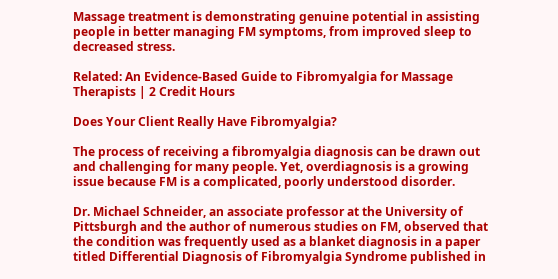Massage treatment is demonstrating genuine potential in assisting people in better managing FM symptoms, from improved sleep to decreased stress.

Related: An Evidence-Based Guide to Fibromyalgia for Massage Therapists | 2 Credit Hours

Does Your Client Really Have Fibromyalgia?

The process of receiving a fibromyalgia diagnosis can be drawn out and challenging for many people. Yet, overdiagnosis is a growing issue because FM is a complicated, poorly understood disorder.

Dr. Michael Schneider, an associate professor at the University of Pittsburgh and the author of numerous studies on FM, observed that the condition was frequently used as a blanket diagnosis in a paper titled Differential Diagnosis of Fibromyalgia Syndrome published in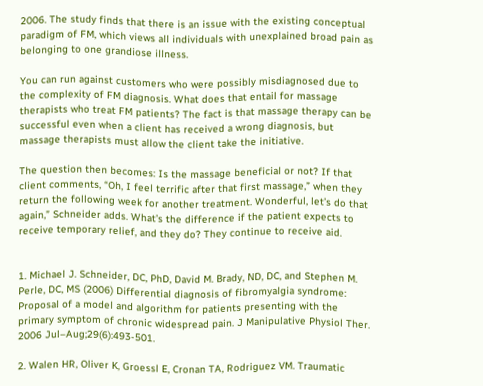2006. The study finds that there is an issue with the existing conceptual paradigm of FM, which views all individuals with unexplained broad pain as belonging to one grandiose illness.

You can run against customers who were possibly misdiagnosed due to the complexity of FM diagnosis. What does that entail for massage therapists who treat FM patients? The fact is that massage therapy can be successful even when a client has received a wrong diagnosis, but massage therapists must allow the client take the initiative.

The question then becomes: Is the massage beneficial or not? If that client comments, “Oh, I feel terrific after that first massage,” when they return the following week for another treatment. Wonderful, let’s do that again,” Schneider adds. What’s the difference if the patient expects to receive temporary relief, and they do? They continue to receive aid.


1. Michael J. Schneider, DC, PhD, David M. Brady, ND, DC, and Stephen M. Perle, DC, MS (2006) Differential diagnosis of fibromyalgia syndrome: Proposal of a model and algorithm for patients presenting with the primary symptom of chronic widespread pain. J Manipulative Physiol Ther. 2006 Jul–Aug;29(6):493-501.

2. Walen HR, Oliver K, Groessl E, Cronan TA, Rodriguez VM. Traumatic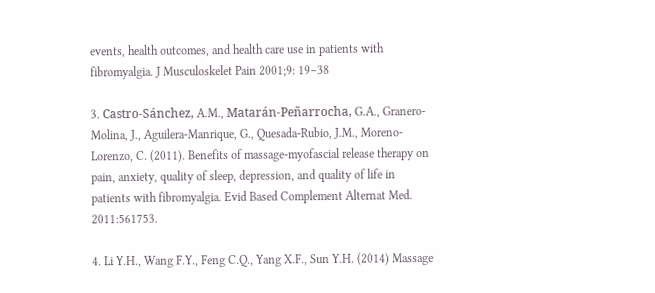events, health outcomes, and health care use in patients with fibromyalgia. J Musculoskelet Pain 2001;9: 19–38

3. Castro-Sánchez, A.M., Matarán-Peñarrocha, G.A., Granero-Molina, J., Aguilera-Manrique, G., Quesada-Rubio, J.M., Moreno-Lorenzo, C. (2011). Benefits of massage-myofascial release therapy on pain, anxiety, quality of sleep, depression, and quality of life in patients with fibromyalgia. Evid Based Complement Alternat Med. 2011:561753.

4. Li Y.H., Wang F.Y., Feng C.Q., Yang X.F., Sun Y.H. (2014) Massage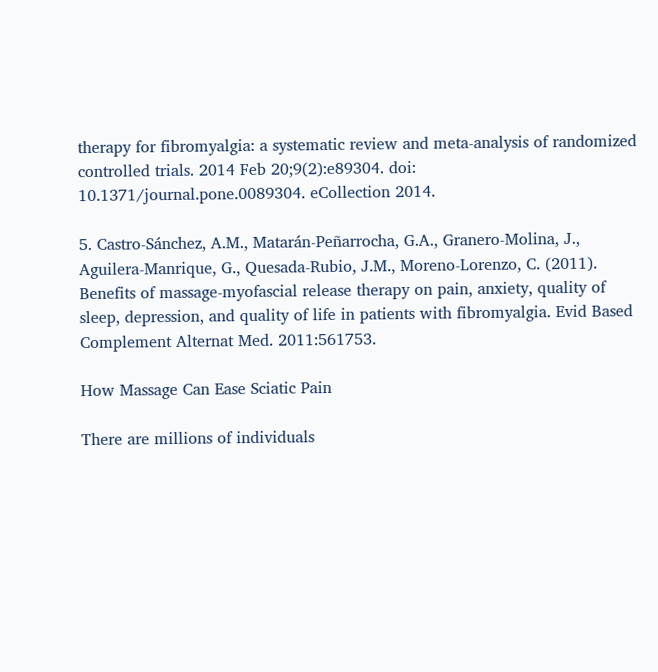therapy for fibromyalgia: a systematic review and meta-analysis of randomized controlled trials. 2014 Feb 20;9(2):e89304. doi: 10.1371/journal.pone.0089304. eCollection 2014.

5. Castro-Sánchez, A.M., Matarán-Peñarrocha, G.A., Granero-Molina, J., Aguilera-Manrique, G., Quesada-Rubio, J.M., Moreno-Lorenzo, C. (2011). Benefits of massage-myofascial release therapy on pain, anxiety, quality of sleep, depression, and quality of life in patients with fibromyalgia. Evid Based Complement Alternat Med. 2011:561753.

How Massage Can Ease Sciatic Pain

There are millions of individuals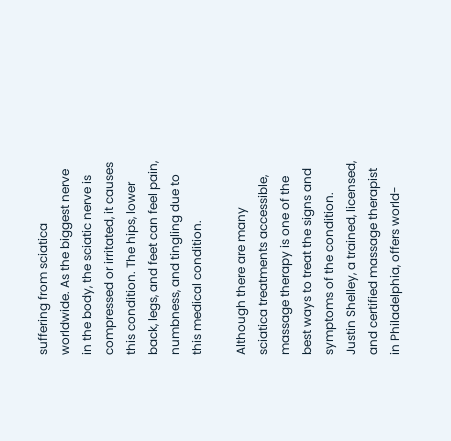suffering from sciatica worldwide. As the biggest nerve in the body, the sciatic nerve is compressed or irritated, it causes this condition. The hips, lower back, legs, and feet can feel pain, numbness, and tingling due to this medical condition.

Although there are many sciatica treatments accessible, massage therapy is one of the best ways to treat the signs and symptoms of the condition. Justin Shelley, a trained, licensed, and certified massage therapist in Philadelphia, offers world-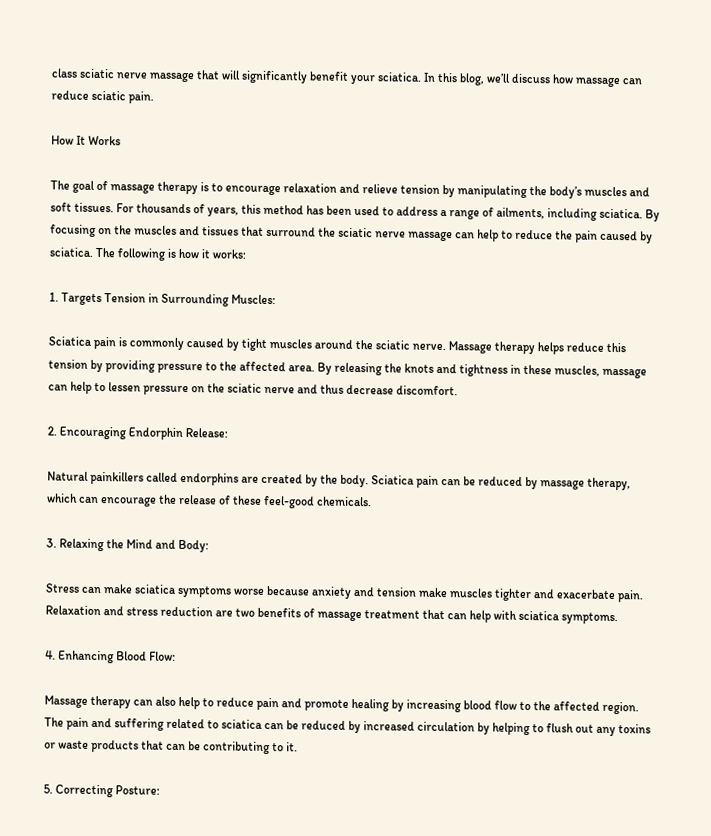class sciatic nerve massage that will significantly benefit your sciatica. In this blog, we’ll discuss how massage can reduce sciatic pain.

How It Works

The goal of massage therapy is to encourage relaxation and relieve tension by manipulating the body’s muscles and soft tissues. For thousands of years, this method has been used to address a range of ailments, including sciatica. By focusing on the muscles and tissues that surround the sciatic nerve massage can help to reduce the pain caused by sciatica. The following is how it works:

1. Targets Tension in Surrounding Muscles:

Sciatica pain is commonly caused by tight muscles around the sciatic nerve. Massage therapy helps reduce this tension by providing pressure to the affected area. By releasing the knots and tightness in these muscles, massage can help to lessen pressure on the sciatic nerve and thus decrease discomfort.

2. Encouraging Endorphin Release:

Natural painkillers called endorphins are created by the body. Sciatica pain can be reduced by massage therapy, which can encourage the release of these feel-good chemicals.

3. Relaxing the Mind and Body:

Stress can make sciatica symptoms worse because anxiety and tension make muscles tighter and exacerbate pain. Relaxation and stress reduction are two benefits of massage treatment that can help with sciatica symptoms.

4. Enhancing Blood Flow:

Massage therapy can also help to reduce pain and promote healing by increasing blood flow to the affected region. The pain and suffering related to sciatica can be reduced by increased circulation by helping to flush out any toxins or waste products that can be contributing to it.

5. Correcting Posture: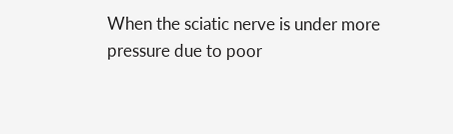When the sciatic nerve is under more pressure due to poor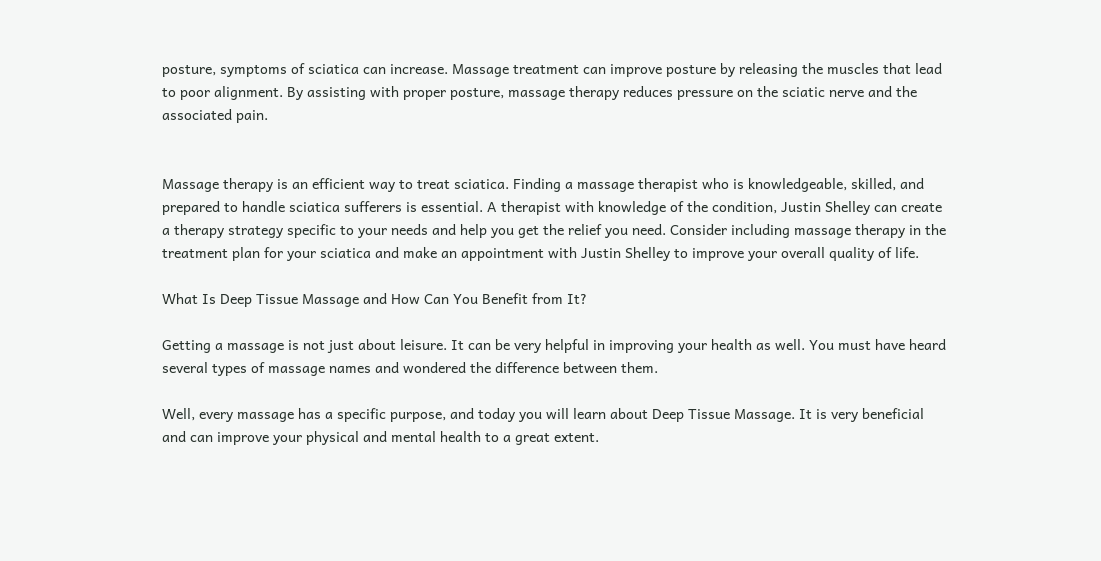posture, symptoms of sciatica can increase. Massage treatment can improve posture by releasing the muscles that lead to poor alignment. By assisting with proper posture, massage therapy reduces pressure on the sciatic nerve and the associated pain.


Massage therapy is an efficient way to treat sciatica. Finding a massage therapist who is knowledgeable, skilled, and prepared to handle sciatica sufferers is essential. A therapist with knowledge of the condition, Justin Shelley can create a therapy strategy specific to your needs and help you get the relief you need. Consider including massage therapy in the treatment plan for your sciatica and make an appointment with Justin Shelley to improve your overall quality of life.

What Is Deep Tissue Massage and How Can You Benefit from It?

Getting a massage is not just about leisure. It can be very helpful in improving your health as well. You must have heard several types of massage names and wondered the difference between them.

Well, every massage has a specific purpose, and today you will learn about Deep Tissue Massage. It is very beneficial and can improve your physical and mental health to a great extent.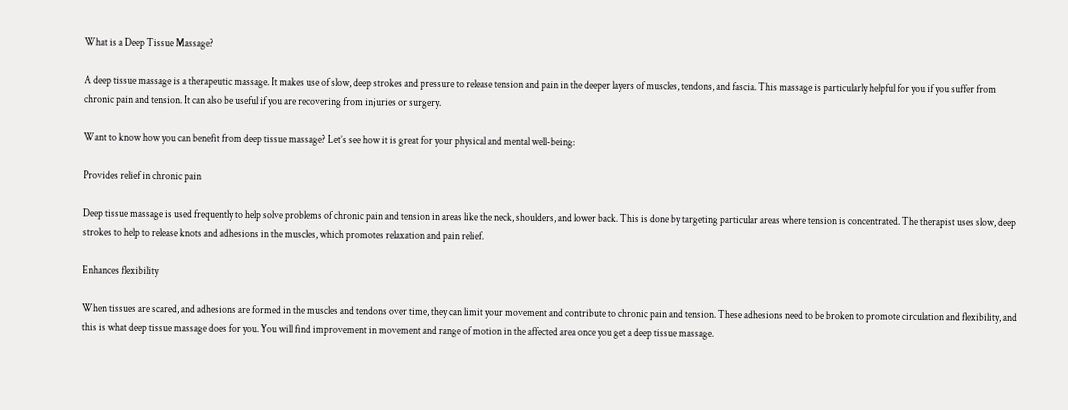What is a Deep Tissue Massage?

A deep tissue massage is a therapeutic massage. It makes use of slow, deep strokes and pressure to release tension and pain in the deeper layers of muscles, tendons, and fascia. This massage is particularly helpful for you if you suffer from chronic pain and tension. It can also be useful if you are recovering from injuries or surgery.

Want to know how you can benefit from deep tissue massage? Let’s see how it is great for your physical and mental well-being:

Provides relief in chronic pain

Deep tissue massage is used frequently to help solve problems of chronic pain and tension in areas like the neck, shoulders, and lower back. This is done by targeting particular areas where tension is concentrated. The therapist uses slow, deep strokes to help to release knots and adhesions in the muscles, which promotes relaxation and pain relief.

Enhances flexibility

When tissues are scared, and adhesions are formed in the muscles and tendons over time, they can limit your movement and contribute to chronic pain and tension. These adhesions need to be broken to promote circulation and flexibility, and this is what deep tissue massage does for you. You will find improvement in movement and range of motion in the affected area once you get a deep tissue massage.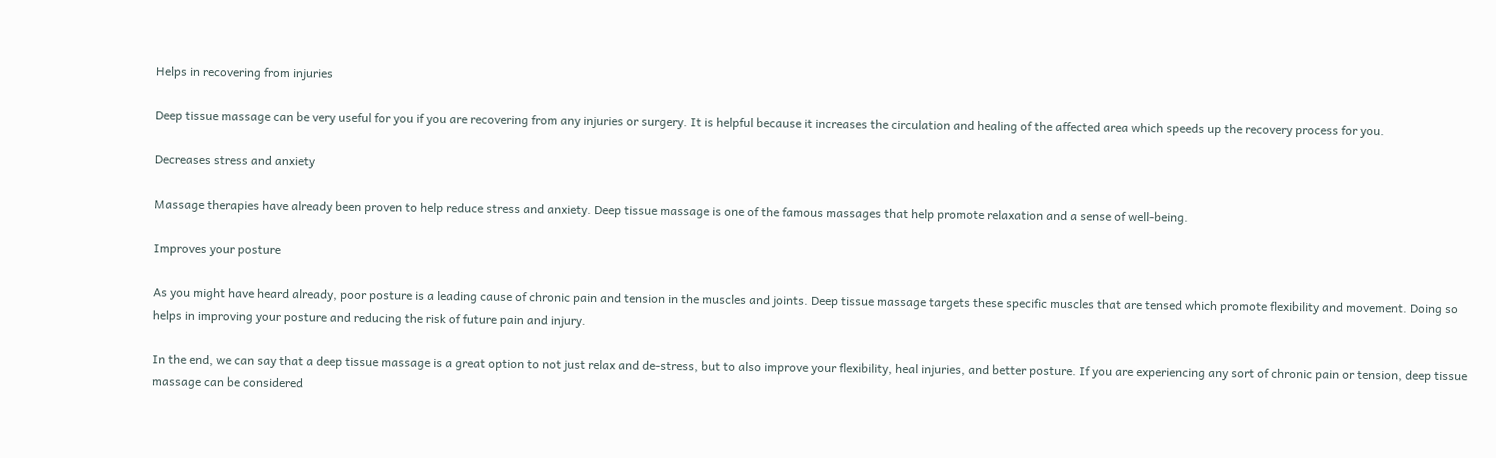Helps in recovering from injuries

Deep tissue massage can be very useful for you if you are recovering from any injuries or surgery. It is helpful because it increases the circulation and healing of the affected area which speeds up the recovery process for you.

Decreases stress and anxiety

Massage therapies have already been proven to help reduce stress and anxiety. Deep tissue massage is one of the famous massages that help promote relaxation and a sense of well-being.

Improves your posture

As you might have heard already, poor posture is a leading cause of chronic pain and tension in the muscles and joints. Deep tissue massage targets these specific muscles that are tensed which promote flexibility and movement. Doing so helps in improving your posture and reducing the risk of future pain and injury.

In the end, we can say that a deep tissue massage is a great option to not just relax and de-stress, but to also improve your flexibility, heal injuries, and better posture. If you are experiencing any sort of chronic pain or tension, deep tissue massage can be considered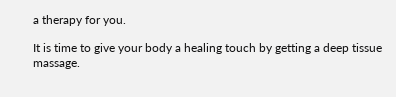a therapy for you.

It is time to give your body a healing touch by getting a deep tissue massage.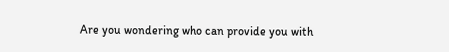Are you wondering who can provide you with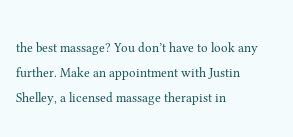the best massage? You don’t have to look any further. Make an appointment with Justin Shelley, a licensed massage therapist in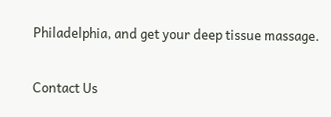Philadelphia, and get your deep tissue massage.


Contact Us